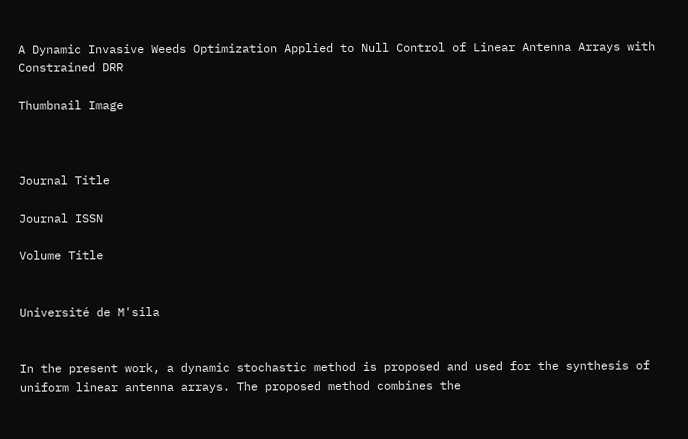A Dynamic Invasive Weeds Optimization Applied to Null Control of Linear Antenna Arrays with Constrained DRR

Thumbnail Image



Journal Title

Journal ISSN

Volume Title


Université de M'sila


In the present work, a dynamic stochastic method is proposed and used for the synthesis of uniform linear antenna arrays. The proposed method combines the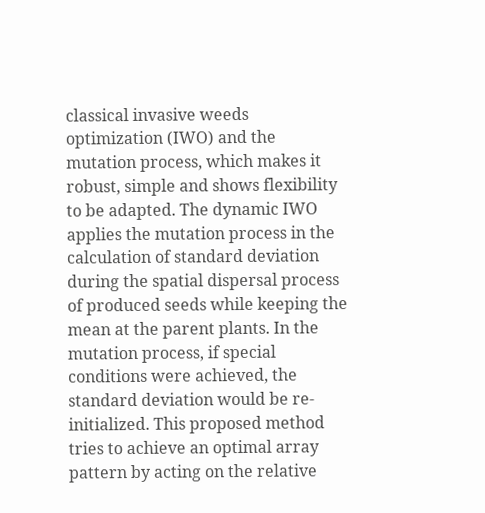classical invasive weeds optimization (IWO) and the mutation process, which makes it robust, simple and shows flexibility to be adapted. The dynamic IWO applies the mutation process in the calculation of standard deviation during the spatial dispersal process of produced seeds while keeping the mean at the parent plants. In the mutation process, if special conditions were achieved, the standard deviation would be re-initialized. This proposed method tries to achieve an optimal array pattern by acting on the relative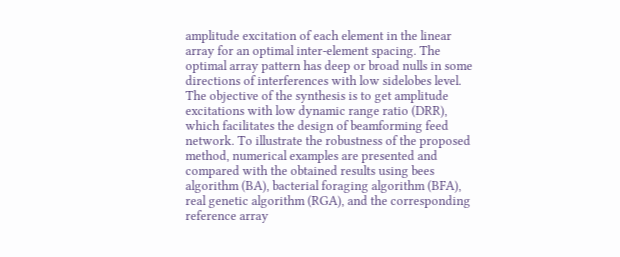amplitude excitation of each element in the linear array for an optimal inter-element spacing. The optimal array pattern has deep or broad nulls in some directions of interferences with low sidelobes level. The objective of the synthesis is to get amplitude excitations with low dynamic range ratio (DRR), which facilitates the design of beamforming feed network. To illustrate the robustness of the proposed method, numerical examples are presented and compared with the obtained results using bees algorithm (BA), bacterial foraging algorithm (BFA), real genetic algorithm (RGA), and the corresponding reference array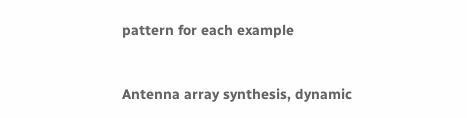pattern for each example



Antenna array synthesis, dynamic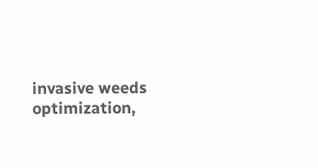invasive weeds optimization,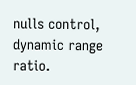nulls control, dynamic range ratio.